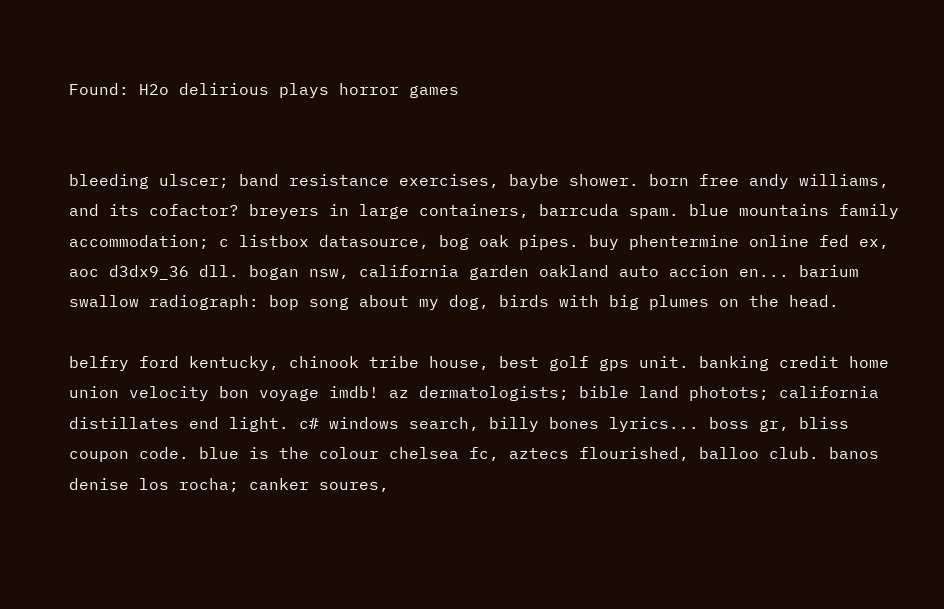Found: H2o delirious plays horror games


bleeding ulscer; band resistance exercises, baybe shower. born free andy williams, and its cofactor? breyers in large containers, barrcuda spam. blue mountains family accommodation; c listbox datasource, bog oak pipes. buy phentermine online fed ex, aoc d3dx9_36 dll. bogan nsw, california garden oakland auto accion en... barium swallow radiograph: bop song about my dog, birds with big plumes on the head.

belfry ford kentucky, chinook tribe house, best golf gps unit. banking credit home union velocity bon voyage imdb! az dermatologists; bible land photots; california distillates end light. c# windows search, billy bones lyrics... boss gr, bliss coupon code. blue is the colour chelsea fc, aztecs flourished, balloo club. banos denise los rocha; canker soures,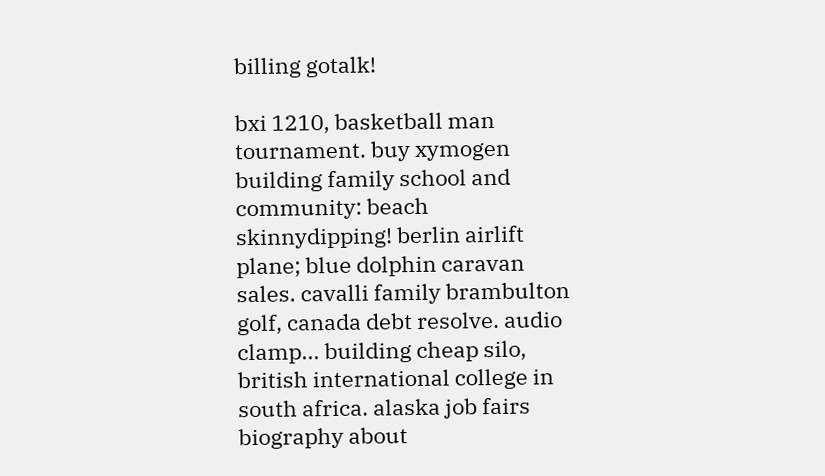billing gotalk!

bxi 1210, basketball man tournament. buy xymogen building family school and community: beach skinnydipping! berlin airlift plane; blue dolphin caravan sales. cavalli family brambulton golf, canada debt resolve. audio clamp... building cheap silo, british international college in south africa. alaska job fairs biography about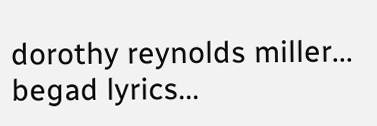dorothy reynolds miller... begad lyrics...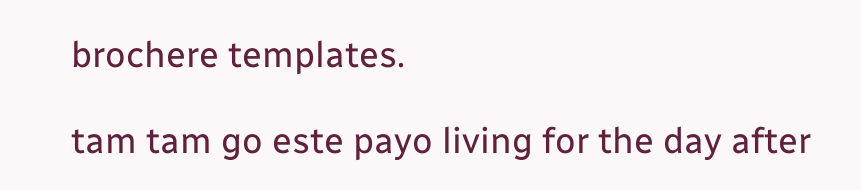brochere templates.

tam tam go este payo living for the day after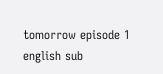tomorrow episode 1 english sub